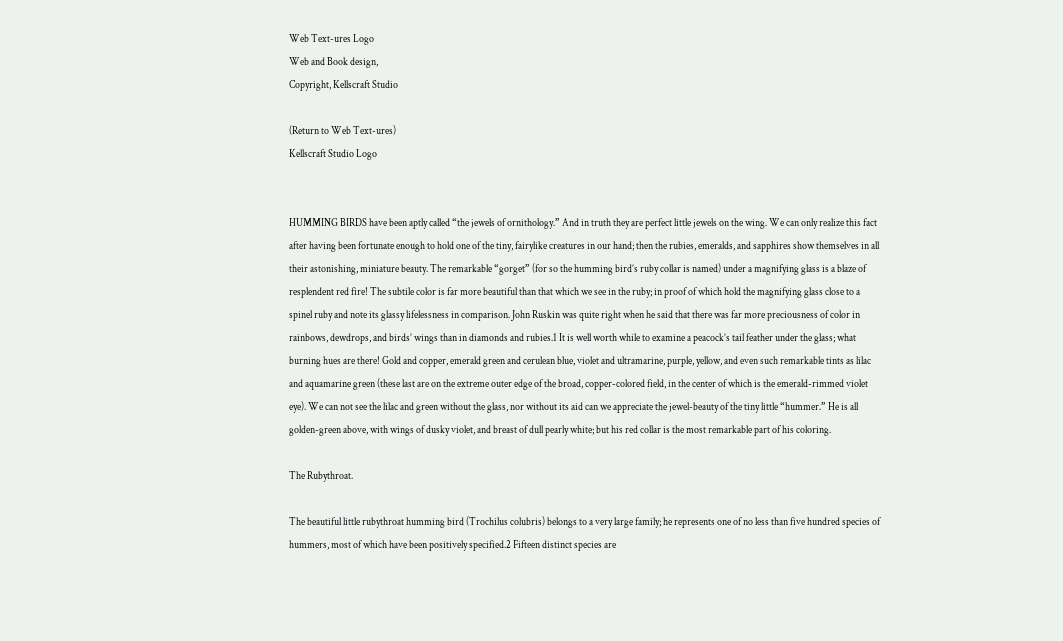Web Text-ures Logo
Web and Book design,
Copyright, Kellscraft Studio

(Return to Web Text-ures)
Kellscraft Studio Logo


HUMMING BIRDS have been aptly called “the jewels of ornithology.” And in truth they are perfect little jewels on the wing. We can only realize this fact after having been fortunate enough to hold one of the tiny, fairylike creatures in our hand; then the rubies, emeralds, and sapphires show themselves in all their astonishing, miniature beauty. The remarkable “gorget” (for so the humming bird’s ruby collar is named) under a magnifying glass is a blaze of resplendent red fire! The subtile color is far more beautiful than that which we see in the ruby; in proof of which hold the magnifying glass close to a spinel ruby and note its glassy lifelessness in comparison. John Ruskin was quite right when he said that there was far more preciousness of color in rainbows, dewdrops, and birds’ wings than in diamonds and rubies.1 It is well worth while to examine a peacock’s tail feather under the glass; what burning hues are there! Gold and copper, emerald green and cerulean blue, violet and ultramarine, purple, yellow, and even such remarkable tints as lilac and aquamarine green (these last are on the extreme outer edge of the broad, copper-colored field, in the center of which is the emerald-rimmed violet eye). We can not see the lilac and green without the glass, nor without its aid can we appreciate the jewel-beauty of the tiny little “hummer.” He is all golden-green above, with wings of dusky violet, and breast of dull pearly white; but his red collar is the most remarkable part of his coloring.

The Rubythroat.

The beautiful little rubythroat humming bird (Trochilus colubris) belongs to a very large family; he represents one of no less than five hundred species of hummers, most of which have been positively specified.2 Fifteen distinct species are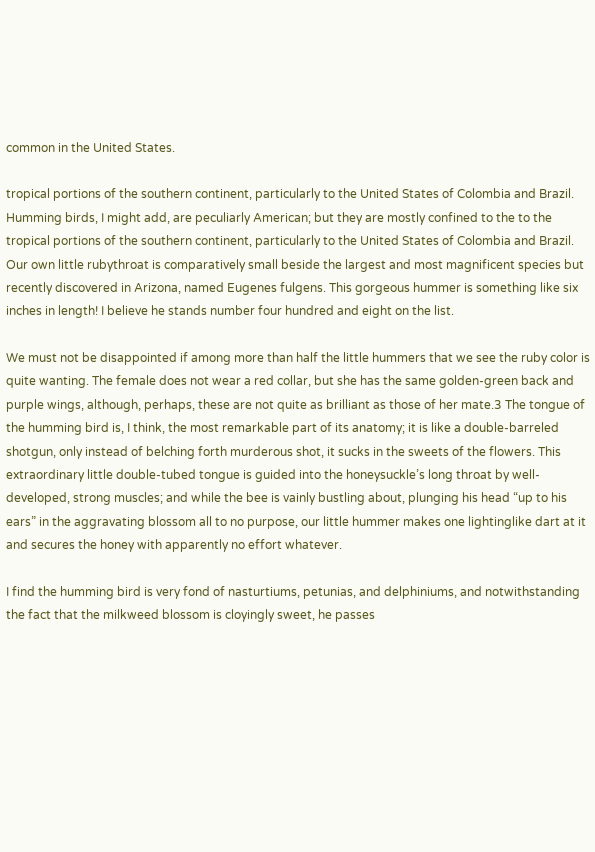common in the United States.

tropical portions of the southern continent, particularly to the United States of Colombia and Brazil. Humming birds, I might add, are peculiarly American; but they are mostly confined to the to the tropical portions of the southern continent, particularly to the United States of Colombia and Brazil. Our own little rubythroat is comparatively small beside the largest and most magnificent species but recently discovered in Arizona, named Eugenes fulgens. This gorgeous hummer is something like six inches in length! I believe he stands number four hundred and eight on the list.

We must not be disappointed if among more than half the little hummers that we see the ruby color is quite wanting. The female does not wear a red collar, but she has the same golden-green back and purple wings, although, perhaps, these are not quite as brilliant as those of her mate.3 The tongue of the humming bird is, I think, the most remarkable part of its anatomy; it is like a double-barreled shotgun, only instead of belching forth murderous shot, it sucks in the sweets of the flowers. This extraordinary little double-tubed tongue is guided into the honeysuckle’s long throat by well-developed, strong muscles; and while the bee is vainly bustling about, plunging his head “up to his ears” in the aggravating blossom all to no purpose, our little hummer makes one lightinglike dart at it and secures the honey with apparently no effort whatever.

I find the humming bird is very fond of nasturtiums, petunias, and delphiniums, and notwithstanding the fact that the milkweed blossom is cloyingly sweet, he passes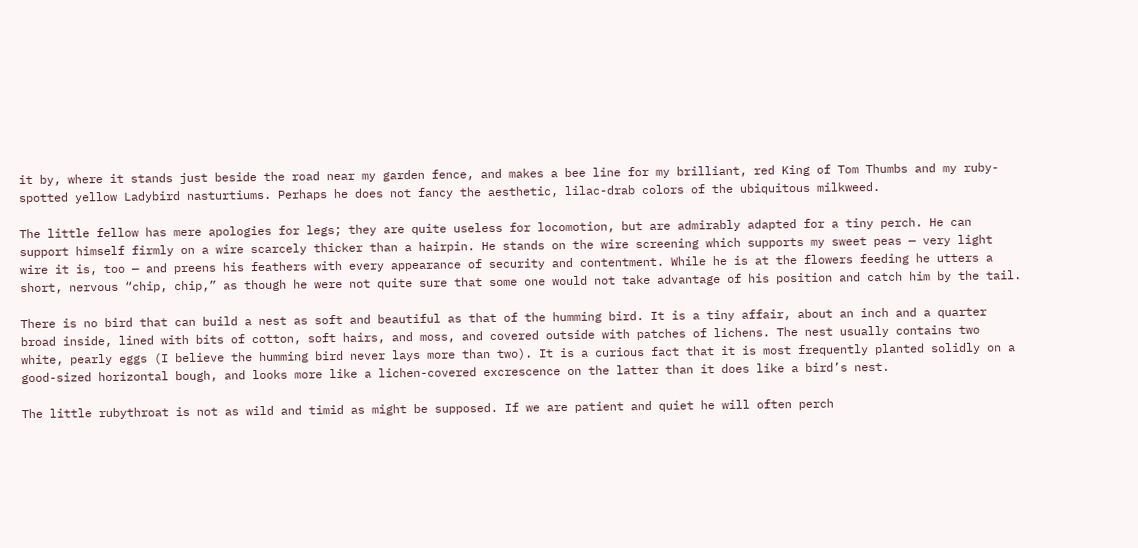it by, where it stands just beside the road near my garden fence, and makes a bee line for my brilliant, red King of Tom Thumbs and my ruby-spotted yellow Ladybird nasturtiums. Perhaps he does not fancy the aesthetic, lilac-drab colors of the ubiquitous milkweed.

The little fellow has mere apologies for legs; they are quite useless for locomotion, but are admirably adapted for a tiny perch. He can support himself firmly on a wire scarcely thicker than a hairpin. He stands on the wire screening which supports my sweet peas — very light wire it is, too — and preens his feathers with every appearance of security and contentment. While he is at the flowers feeding he utters a short, nervous “chip, chip,” as though he were not quite sure that some one would not take advantage of his position and catch him by the tail.

There is no bird that can build a nest as soft and beautiful as that of the humming bird. It is a tiny affair, about an inch and a quarter broad inside, lined with bits of cotton, soft hairs, and moss, and covered outside with patches of lichens. The nest usually contains two white, pearly eggs (I believe the humming bird never lays more than two). It is a curious fact that it is most frequently planted solidly on a good-sized horizontal bough, and looks more like a lichen-covered excrescence on the latter than it does like a bird’s nest.

The little rubythroat is not as wild and timid as might be supposed. If we are patient and quiet he will often perch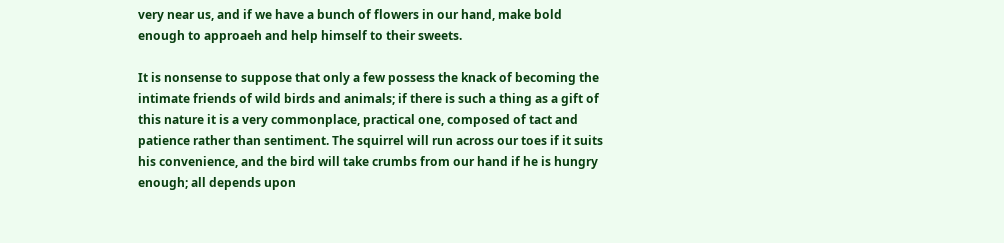very near us, and if we have a bunch of flowers in our hand, make bold enough to approaeh and help himself to their sweets.

It is nonsense to suppose that only a few possess the knack of becoming the intimate friends of wild birds and animals; if there is such a thing as a gift of this nature it is a very commonplace, practical one, composed of tact and patience rather than sentiment. The squirrel will run across our toes if it suits his convenience, and the bird will take crumbs from our hand if he is hungry enough; all depends upon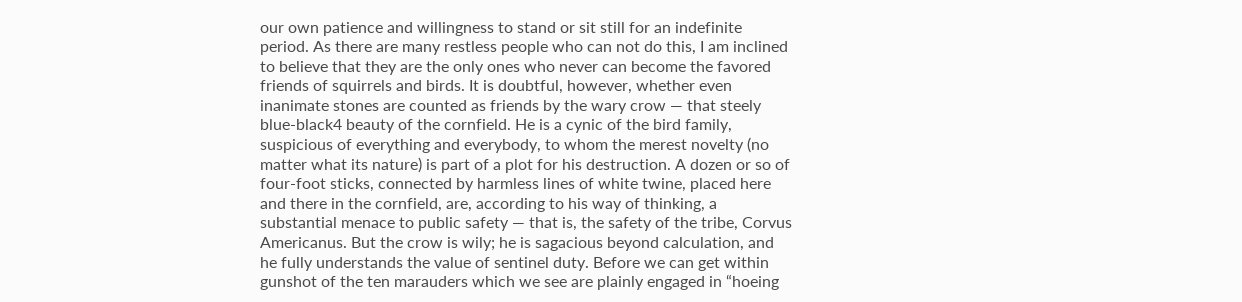our own patience and willingness to stand or sit still for an indefinite period. As there are many restless people who can not do this, I am inclined to believe that they are the only ones who never can become the favored friends of squirrels and birds. It is doubtful, however, whether even inanimate stones are counted as friends by the wary crow — that steely blue-black4 beauty of the cornfield. He is a cynic of the bird family, suspicious of everything and everybody, to whom the merest novelty (no matter what its nature) is part of a plot for his destruction. A dozen or so of four-foot sticks, connected by harmless lines of white twine, placed here and there in the cornfield, are, according to his way of thinking, a substantial menace to public safety — that is, the safety of the tribe, Corvus Americanus. But the crow is wily; he is sagacious beyond calculation, and he fully understands the value of sentinel duty. Before we can get within gunshot of the ten marauders which we see are plainly engaged in “hoeing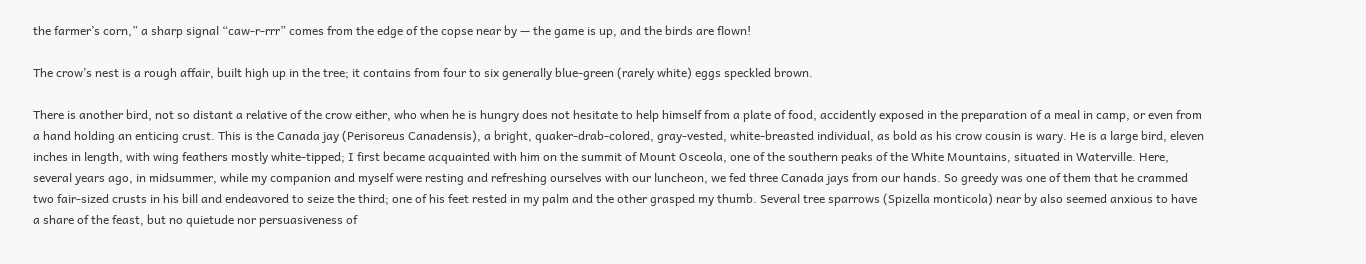the farmer’s corn,” a sharp signal “caw-r-rrr” comes from the edge of the copse near by — the game is up, and the birds are flown!

The crow’s nest is a rough affair, built high up in the tree; it contains from four to six generally blue-green (rarely white) eggs speckled brown.

There is another bird, not so distant a relative of the crow either, who when he is hungry does not hesitate to help himself from a plate of food, accidently exposed in the preparation of a meal in camp, or even from a hand holding an enticing crust. This is the Canada jay (Perisoreus Canadensis), a bright, quaker-drab-colored, gray-vested, white-breasted individual, as bold as his crow cousin is wary. He is a large bird, eleven inches in length, with wing feathers mostly white-tipped; I first became acquainted with him on the summit of Mount Osceola, one of the southern peaks of the White Mountains, situated in Waterville. Here, several years ago, in midsummer, while my companion and myself were resting and refreshing ourselves with our luncheon, we fed three Canada jays from our hands. So greedy was one of them that he crammed two fair-sized crusts in his bill and endeavored to seize the third; one of his feet rested in my palm and the other grasped my thumb. Several tree sparrows (Spizella monticola) near by also seemed anxious to have a share of the feast, but no quietude nor persuasiveness of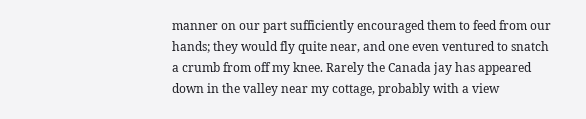manner on our part sufficiently encouraged them to feed from our hands; they would fly quite near, and one even ventured to snatch a crumb from off my knee. Rarely the Canada jay has appeared down in the valley near my cottage, probably with a view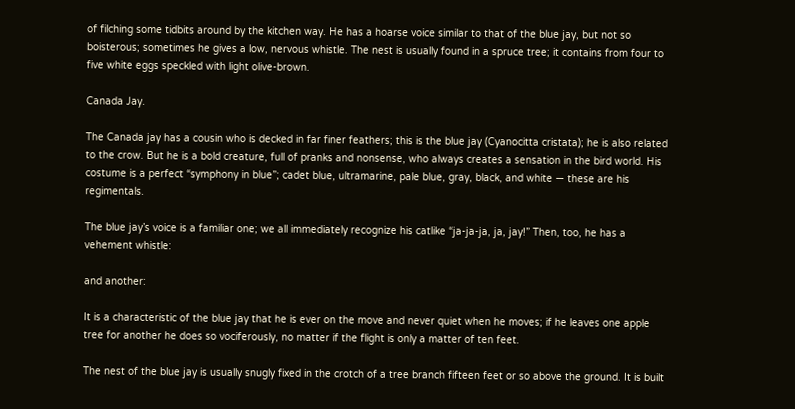of filching some tidbits around by the kitchen way. He has a hoarse voice similar to that of the blue jay, but not so boisterous; sometimes he gives a low, nervous whistle. The nest is usually found in a spruce tree; it contains from four to five white eggs speckled with light olive-brown.

Canada Jay.

The Canada jay has a cousin who is decked in far finer feathers; this is the blue jay (Cyanocitta cristata); he is also related to the crow. But he is a bold creature, full of pranks and nonsense, who always creates a sensation in the bird world. His costume is a perfect “symphony in blue”; cadet blue, ultramarine, pale blue, gray, black, and white — these are his regimentals.

The blue jay’s voice is a familiar one; we all immediately recognize his catlike “ja-ja-ja, ja, jay!” Then, too, he has a vehement whistle:

and another:

It is a characteristic of the blue jay that he is ever on the move and never quiet when he moves; if he leaves one apple tree for another he does so vociferously, no matter if the flight is only a matter of ten feet.

The nest of the blue jay is usually snugly fixed in the crotch of a tree branch fifteen feet or so above the ground. It is built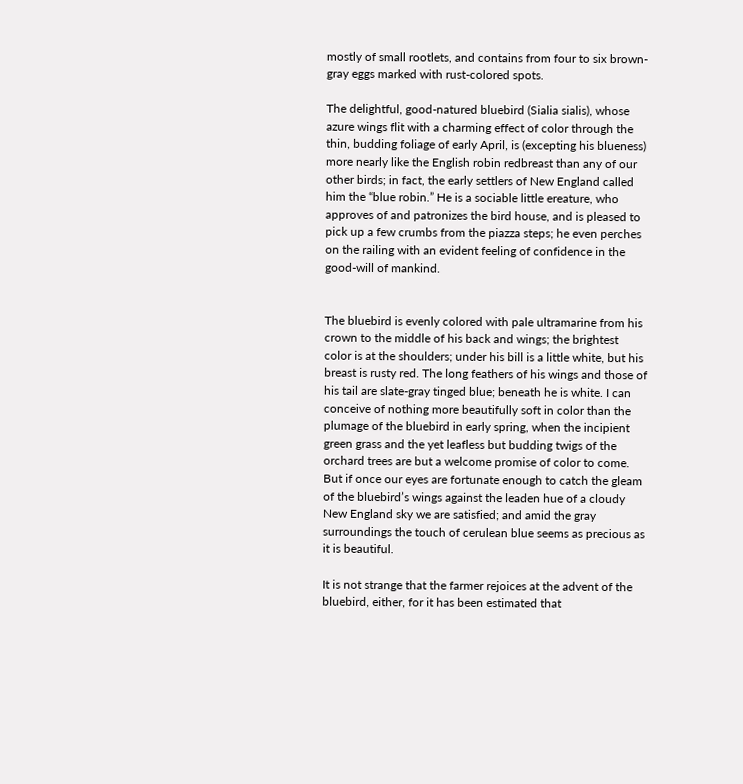mostly of small rootlets, and contains from four to six brown-gray eggs marked with rust-colored spots.

The delightful, good-natured bluebird (Sialia sialis), whose azure wings flit with a charming effect of color through the thin, budding foliage of early April, is (excepting his blueness) more nearly like the English robin redbreast than any of our other birds; in fact, the early settlers of New England called him the “blue robin.” He is a sociable little ereature, who approves of and patronizes the bird house, and is pleased to pick up a few crumbs from the piazza steps; he even perches on the railing with an evident feeling of confidence in the good-will of mankind.


The bluebird is evenly colored with pale ultramarine from his crown to the middle of his back and wings; the brightest color is at the shoulders; under his bill is a little white, but his breast is rusty red. The long feathers of his wings and those of his tail are slate-gray tinged blue; beneath he is white. I can conceive of nothing more beautifully soft in color than the plumage of the bluebird in early spring, when the incipient green grass and the yet leafless but budding twigs of the orchard trees are but a welcome promise of color to come. But if once our eyes are fortunate enough to catch the gleam of the bluebird’s wings against the leaden hue of a cloudy New England sky we are satisfied; and amid the gray surroundings the touch of cerulean blue seems as precious as it is beautiful.

It is not strange that the farmer rejoices at the advent of the bluebird, either, for it has been estimated that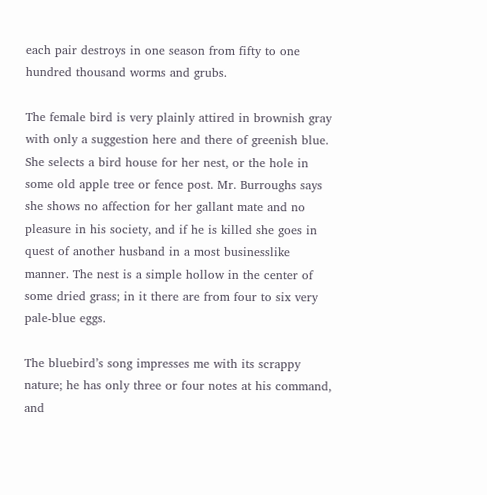each pair destroys in one season from fifty to one hundred thousand worms and grubs.

The female bird is very plainly attired in brownish gray with only a suggestion here and there of greenish blue. She selects a bird house for her nest, or the hole in some old apple tree or fence post. Mr. Burroughs says she shows no affection for her gallant mate and no pleasure in his society, and if he is killed she goes in quest of another husband in a most businesslike manner. The nest is a simple hollow in the center of some dried grass; in it there are from four to six very pale-blue eggs.

The bluebird’s song impresses me with its scrappy nature; he has only three or four notes at his command, and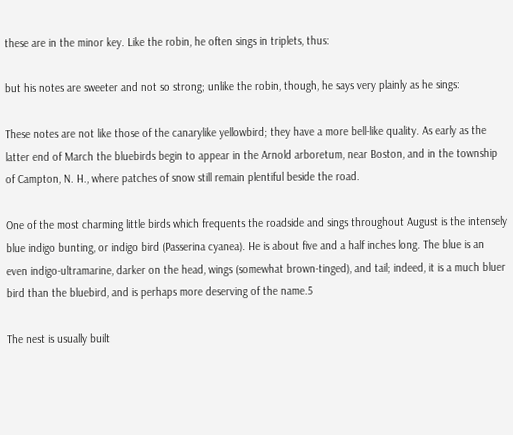these are in the minor key. Like the robin, he often sings in triplets, thus:

but his notes are sweeter and not so strong; unlike the robin, though, he says very plainly as he sings:

These notes are not like those of the canarylike yellowbird; they have a more bell-like quality. As early as the latter end of March the bluebirds begin to appear in the Arnold arboretum, near Boston, and in the township of Campton, N. H., where patches of snow still remain plentiful beside the road.

One of the most charming little birds which frequents the roadside and sings throughout August is the intensely blue indigo bunting, or indigo bird (Passerina cyanea). He is about five and a half inches long. The blue is an even indigo-ultramarine, darker on the head, wings (somewhat brown-tinged), and tail; indeed, it is a much bluer bird than the bluebird, and is perhaps more deserving of the name.5

The nest is usually built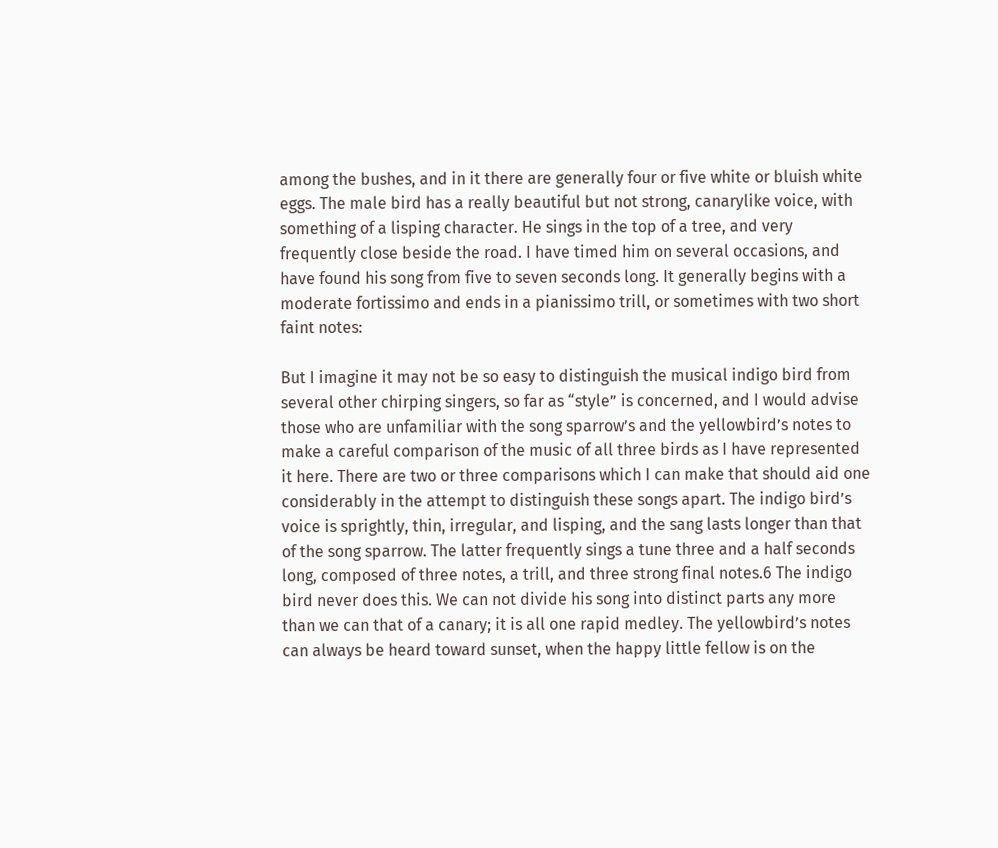among the bushes, and in it there are generally four or five white or bluish white eggs. The male bird has a really beautiful but not strong, canarylike voice, with something of a lisping character. He sings in the top of a tree, and very frequently close beside the road. I have timed him on several occasions, and have found his song from five to seven seconds long. It generally begins with a moderate fortissimo and ends in a pianissimo trill, or sometimes with two short faint notes:

But I imagine it may not be so easy to distinguish the musical indigo bird from several other chirping singers, so far as “style” is concerned, and I would advise those who are unfamiliar with the song sparrow’s and the yellowbird’s notes to make a careful comparison of the music of all three birds as I have represented it here. There are two or three comparisons which I can make that should aid one considerably in the attempt to distinguish these songs apart. The indigo bird’s voice is sprightly, thin, irregular, and lisping, and the sang lasts longer than that of the song sparrow. The latter frequently sings a tune three and a half seconds long, composed of three notes, a trill, and three strong final notes.6 The indigo bird never does this. We can not divide his song into distinct parts any more than we can that of a canary; it is all one rapid medley. The yellowbird’s notes can always be heard toward sunset, when the happy little fellow is on the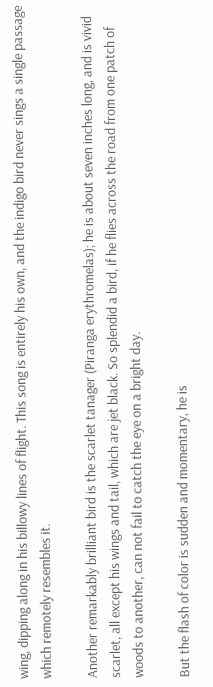wing, dipping along in his billowy lines of flight. This song is entirely his own, and the indigo bird never sings a single passage which remotely resembles it.

Another remarkably brilliant bird is the scarlet tanager (Piranga erythromelas); he is about seven inches long, and is vivid scarlet, all except his wings and tail, which are jet black. So splendid a bird, if he flies across the road from one patch of woods to another, can not fail to catch the eye on a bright day.

But the flash of color is sudden and momentary, he is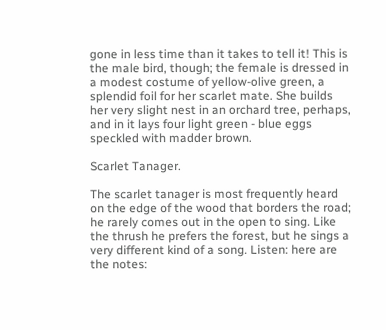gone in less time than it takes to tell it! This is the male bird, though; the female is dressed in a modest costume of yellow-olive green, a splendid foil for her scarlet mate. She builds her very slight nest in an orchard tree, perhaps, and in it lays four light green - blue eggs speckled with madder brown.

Scarlet Tanager.

The scarlet tanager is most frequently heard on the edge of the wood that borders the road; he rarely comes out in the open to sing. Like the thrush he prefers the forest, but he sings a very different kind of a song. Listen: here are the notes: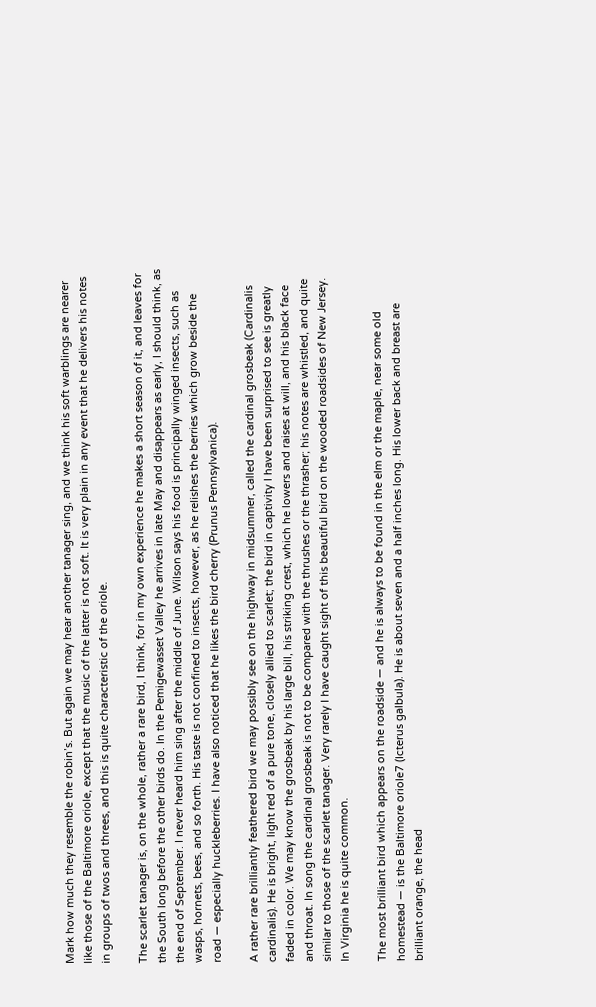Mark how much they resemble the robin’s. But again we may hear another tanager sing, and we think his soft warblings are nearer like those of the Baltimore oriole, except that the music of the latter is not soft. It is very plain in any event that he delivers his notes in groups of twos and threes, and this is quite characteristic of the oriole.

The scarlet tanager is, on the whole, rather a rare bird, I think, for in my own experience he makes a short season of it, and leaves for the South long before the other birds do. In the Pemigewasset Valley he arrives in late May and disappears as early, I should think, as the end of September. I never heard him sing after the middle of June. Wilson says his food is principally winged insects, such as wasps, hornets, bees, and so forth. His taste is not confined to insects, however, as he relishes the berries which grow beside the road — especially huckleberries. I have also noticed that he likes the bird cherry (Prunus Pennsylvanica).

A rather rare brilliantly feathered bird we may possibly see on the highway in midsummer, called the cardinal grosbeak (Cardinalis cardinalis). He is bright, light red of a pure tone, closely allied to scarlet; the bird in captivity I have been surprised to see is greatly faded in color. We may know the grosbeak by his large bill, his striking crest, which he lowers and raises at will, and his black face and throat. In song the cardinal grosbeak is not to be compared with the thrushes or the thrasher; his notes are whistled, and quite similar to those of the scarlet tanager. Very rarely I have caught sight of this beautiful bird on the wooded roadsides of New Jersey. In Virginia he is quite common.

The most brilliant bird which appears on the roadside — and he is always to be found in the elm or the maple, near some old homestead — is the Baltimore oriole7 (Icterus galbula). He is about seven and a half inches long. His lower back and breast are brilliant orange, the head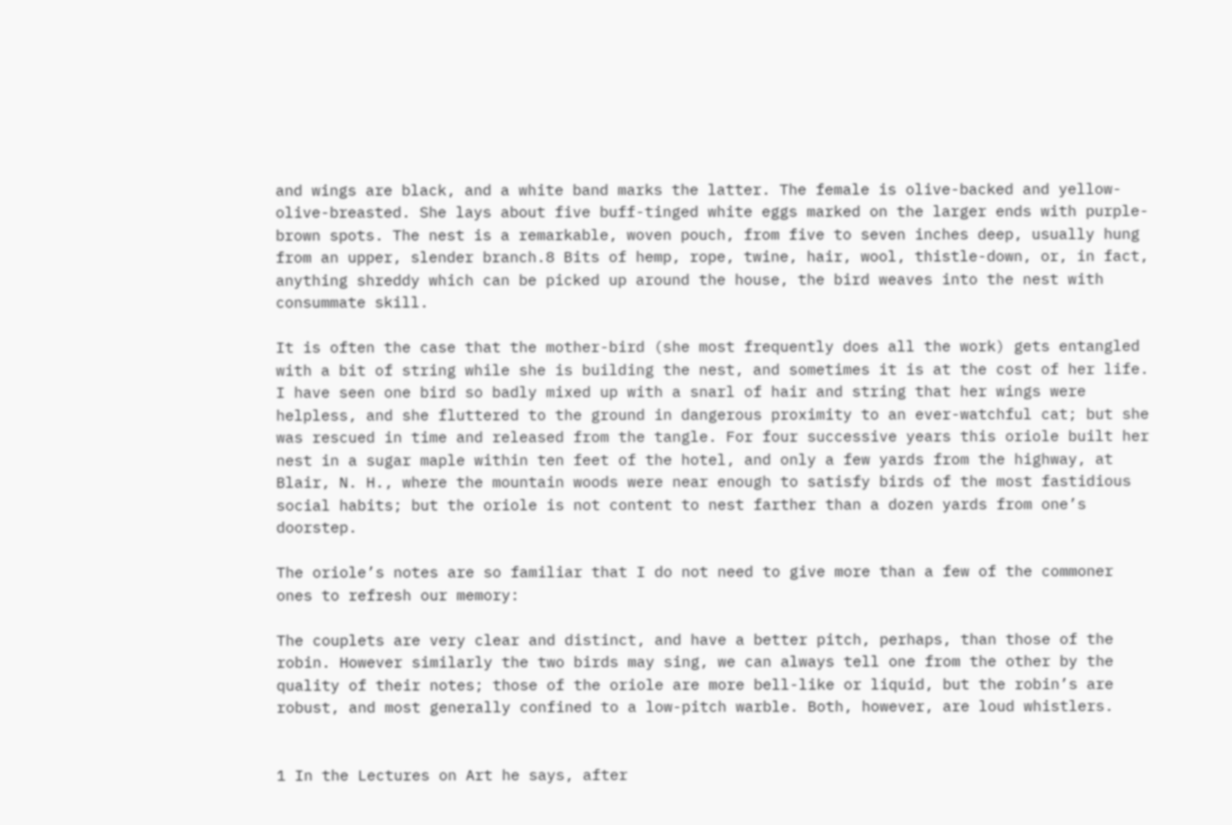and wings are black, and a white band marks the latter. The female is olive-backed and yellow-olive-breasted. She lays about five buff-tinged white eggs marked on the larger ends with purple-brown spots. The nest is a remarkable, woven pouch, from five to seven inches deep, usually hung from an upper, slender branch.8 Bits of hemp, rope, twine, hair, wool, thistle-down, or, in fact, anything shreddy which can be picked up around the house, the bird weaves into the nest with consummate skill.

It is often the case that the mother-bird (she most frequently does all the work) gets entangled with a bit of string while she is building the nest, and sometimes it is at the cost of her life. I have seen one bird so badly mixed up with a snarl of hair and string that her wings were helpless, and she fluttered to the ground in dangerous proximity to an ever-watchful cat; but she was rescued in time and released from the tangle. For four successive years this oriole built her nest in a sugar maple within ten feet of the hotel, and only a few yards from the highway, at Blair, N. H., where the mountain woods were near enough to satisfy birds of the most fastidious social habits; but the oriole is not content to nest farther than a dozen yards from one’s doorstep.

The oriole’s notes are so familiar that I do not need to give more than a few of the commoner ones to refresh our memory:

The couplets are very clear and distinct, and have a better pitch, perhaps, than those of the robin. However similarly the two birds may sing, we can always tell one from the other by the quality of their notes; those of the oriole are more bell-like or liquid, but the robin’s are robust, and most generally confined to a low-pitch warble. Both, however, are loud whistlers.


1 In the Lectures on Art he says, after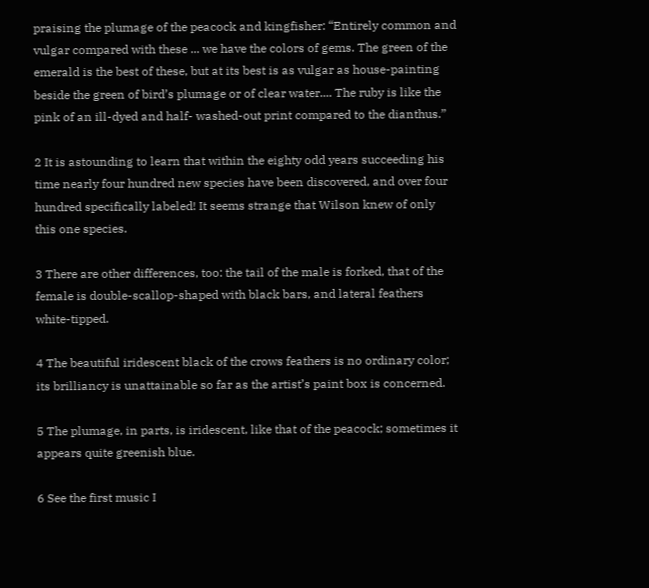praising the plumage of the peacock and kingfisher: “Entirely common and vulgar compared with these ... we have the colors of gems. The green of the emerald is the best of these, but at its best is as vulgar as house-painting beside the green of bird’s plumage or of clear water.... The ruby is like the pink of an ill-dyed and half- washed-out print compared to the dianthus.”

2 It is astounding to learn that within the eighty odd years succeeding his time nearly four hundred new species have been discovered, and over four hundred specifically labeled! It seems strange that Wilson knew of only this one species.

3 There are other differences, too: the tail of the male is forked, that of the female is double-scallop-shaped with black bars, and lateral feathers white-tipped.

4 The beautiful iridescent black of the crows feathers is no ordinary color; its brilliancy is unattainable so far as the artist’s paint box is concerned.

5 The plumage, in parts, is iridescent, like that of the peacock; sometimes it appears quite greenish blue.

6 See the first music I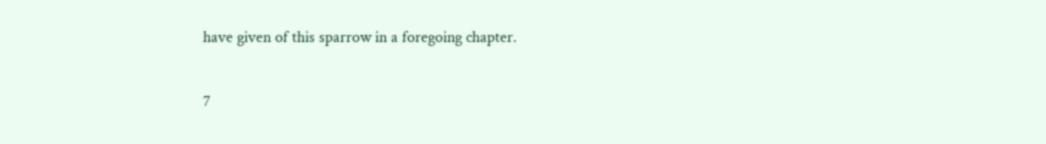have given of this sparrow in a foregoing chapter.

7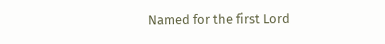Named for the first Lord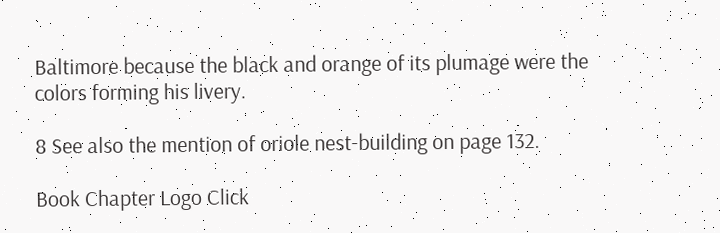Baltimore because the black and orange of its plumage were the colors forming his livery.

8 See also the mention of oriole nest-building on page 132.

Book Chapter Logo Click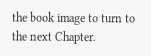the book image to turn to the next Chapter.